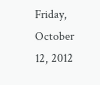Friday, October 12, 2012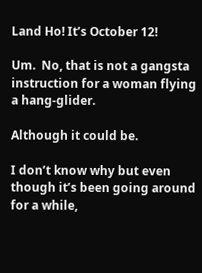Land Ho! It’s October 12!

Um.  No, that is not a gangsta instruction for a woman flying a hang-glider.

Although it could be.

I don’t know why but even though it’s been going around for a while,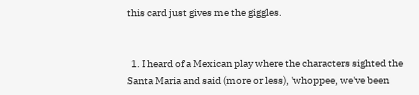this card just gives me the giggles.


  1. I heard of a Mexican play where the characters sighted the Santa Maria and said (more or less), 'whoppee, we've been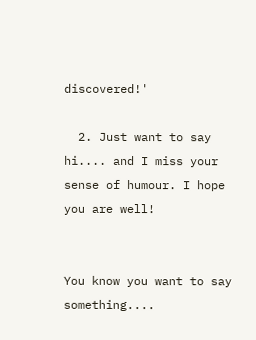discovered!'

  2. Just want to say hi.... and I miss your sense of humour. I hope you are well!


You know you want to say something....